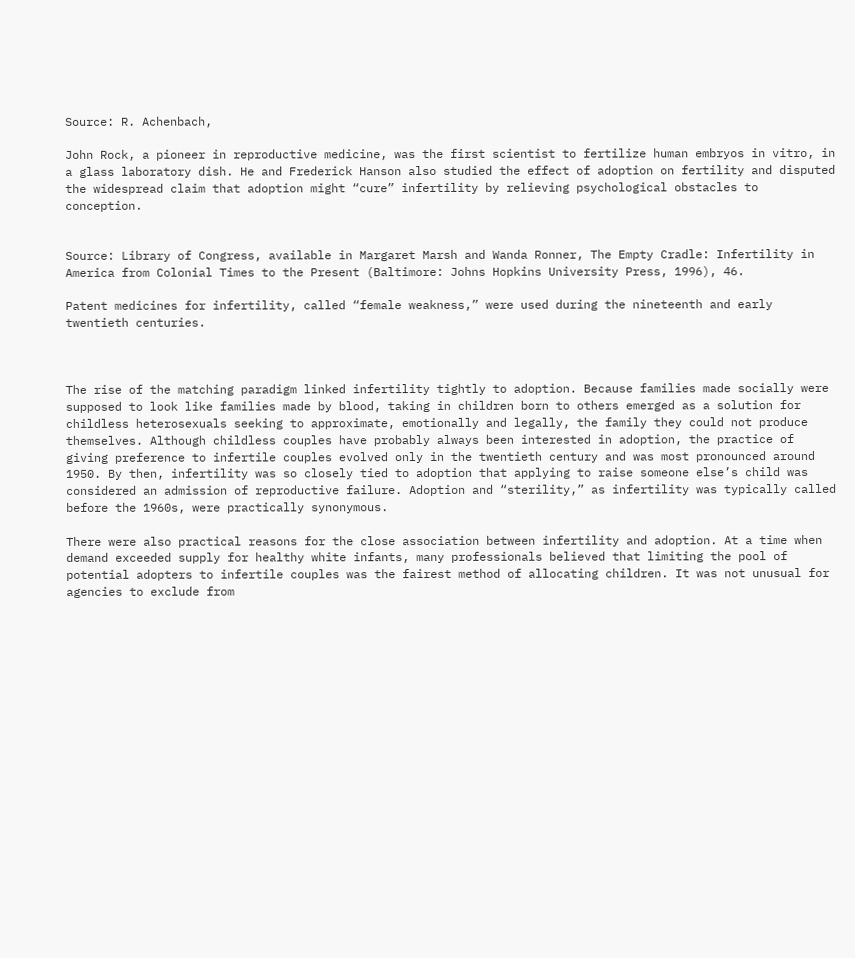Source: R. Achenbach,

John Rock, a pioneer in reproductive medicine, was the first scientist to fertilize human embryos in vitro, in a glass laboratory dish. He and Frederick Hanson also studied the effect of adoption on fertility and disputed the widespread claim that adoption might “cure” infertility by relieving psychological obstacles to conception.


Source: Library of Congress, available in Margaret Marsh and Wanda Ronner, The Empty Cradle: Infertility in America from Colonial Times to the Present (Baltimore: Johns Hopkins University Press, 1996), 46.

Patent medicines for infertility, called “female weakness,” were used during the nineteenth and early twentieth centuries.



The rise of the matching paradigm linked infertility tightly to adoption. Because families made socially were supposed to look like families made by blood, taking in children born to others emerged as a solution for childless heterosexuals seeking to approximate, emotionally and legally, the family they could not produce themselves. Although childless couples have probably always been interested in adoption, the practice of giving preference to infertile couples evolved only in the twentieth century and was most pronounced around 1950. By then, infertility was so closely tied to adoption that applying to raise someone else’s child was considered an admission of reproductive failure. Adoption and “sterility,” as infertility was typically called before the 1960s, were practically synonymous.

There were also practical reasons for the close association between infertility and adoption. At a time when demand exceeded supply for healthy white infants, many professionals believed that limiting the pool of potential adopters to infertile couples was the fairest method of allocating children. It was not unusual for agencies to exclude from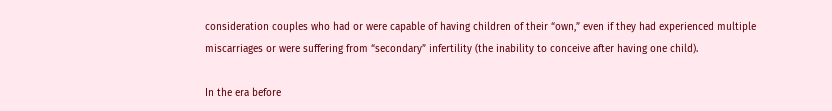consideration couples who had or were capable of having children of their “own,” even if they had experienced multiple miscarriages or were suffering from “secondary” infertility (the inability to conceive after having one child).

In the era before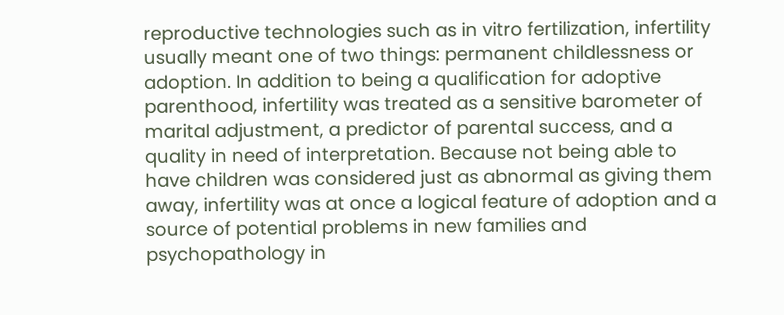reproductive technologies such as in vitro fertilization, infertility usually meant one of two things: permanent childlessness or adoption. In addition to being a qualification for adoptive parenthood, infertility was treated as a sensitive barometer of marital adjustment, a predictor of parental success, and a quality in need of interpretation. Because not being able to have children was considered just as abnormal as giving them away, infertility was at once a logical feature of adoption and a source of potential problems in new families and psychopathology in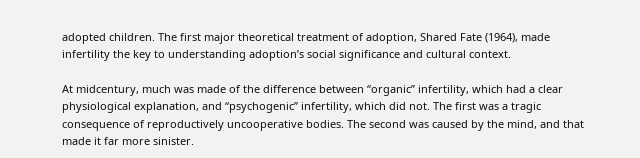adopted children. The first major theoretical treatment of adoption, Shared Fate (1964), made infertility the key to understanding adoption’s social significance and cultural context.

At midcentury, much was made of the difference between “organic” infertility, which had a clear physiological explanation, and “psychogenic” infertility, which did not. The first was a tragic consequence of reproductively uncooperative bodies. The second was caused by the mind, and that made it far more sinister.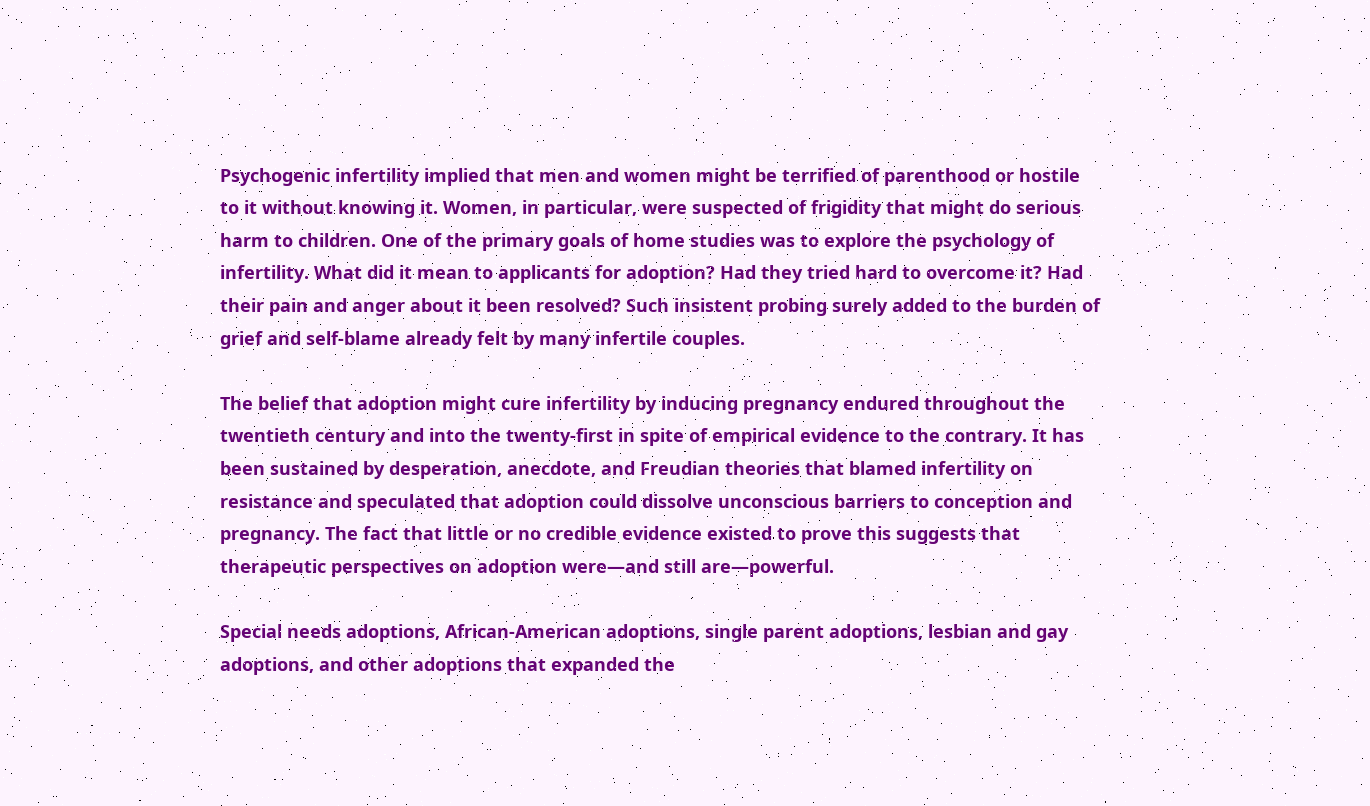Psychogenic infertility implied that men and women might be terrified of parenthood or hostile to it without knowing it. Women, in particular, were suspected of frigidity that might do serious harm to children. One of the primary goals of home studies was to explore the psychology of infertility. What did it mean to applicants for adoption? Had they tried hard to overcome it? Had their pain and anger about it been resolved? Such insistent probing surely added to the burden of grief and self-blame already felt by many infertile couples.

The belief that adoption might cure infertility by inducing pregnancy endured throughout the twentieth century and into the twenty-first in spite of empirical evidence to the contrary. It has been sustained by desperation, anecdote, and Freudian theories that blamed infertility on resistance and speculated that adoption could dissolve unconscious barriers to conception and pregnancy. The fact that little or no credible evidence existed to prove this suggests that therapeutic perspectives on adoption were—and still are—powerful.

Special needs adoptions, African-American adoptions, single parent adoptions, lesbian and gay adoptions, and other adoptions that expanded the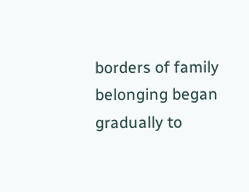borders of family belonging began gradually to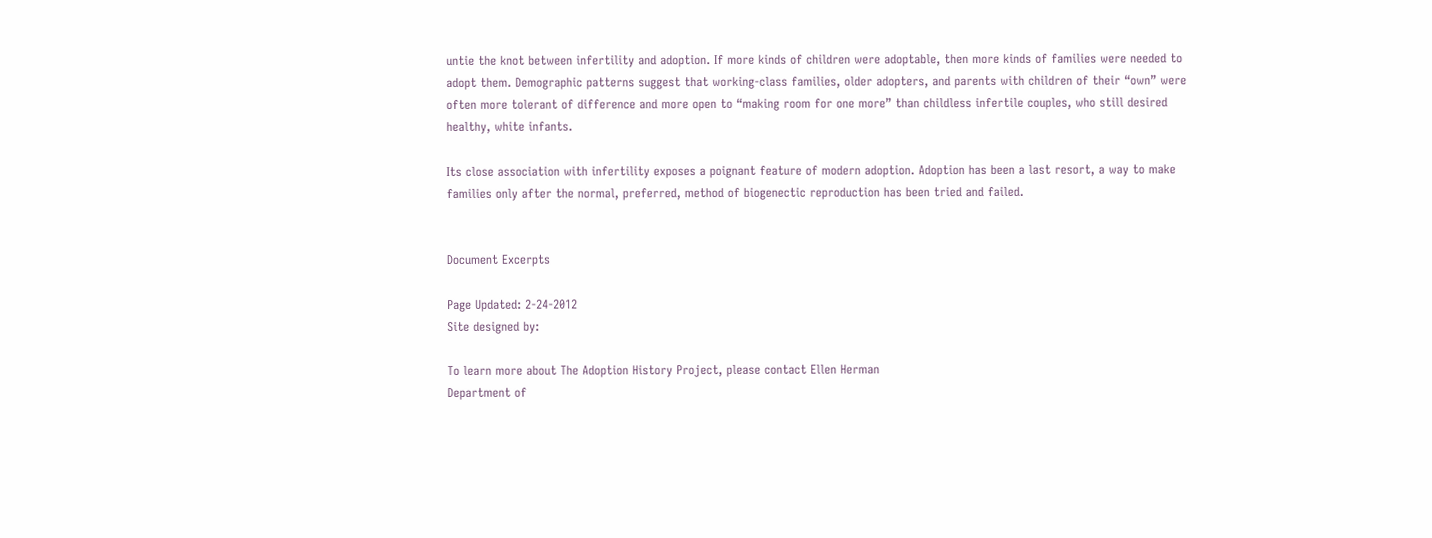untie the knot between infertility and adoption. If more kinds of children were adoptable, then more kinds of families were needed to adopt them. Demographic patterns suggest that working-class families, older adopters, and parents with children of their “own” were often more tolerant of difference and more open to “making room for one more” than childless infertile couples, who still desired healthy, white infants.

Its close association with infertility exposes a poignant feature of modern adoption. Adoption has been a last resort, a way to make families only after the normal, preferred, method of biogenectic reproduction has been tried and failed.


Document Excerpts

Page Updated: 2-24-2012
Site designed by:

To learn more about The Adoption History Project, please contact Ellen Herman
Department of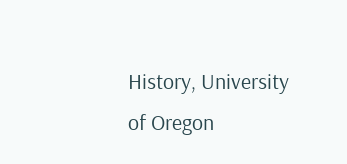History, University of Oregon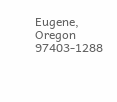Eugene, Oregon 97403-1288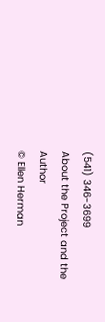(541) 346-3699
About the Project and the Author
© Ellen Herman